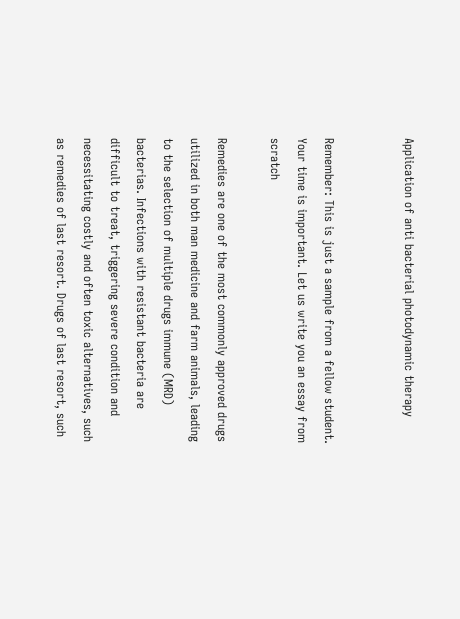Application of anti bacterial photodynamic therapy


Remember: This is just a sample from a fellow student. Your time is important. Let us write you an essay from scratch

Remedies are one of the most commonly approved drugs utilized in both man medicine and farm animals, leading to the selection of multiple drugs immune (MRD) bacterias. Infections with resistant bacteria are difficult to treat, triggering severe condition and necessitating costly and often toxic alternatives, such as remedies of last resort. Drugs of last resort, such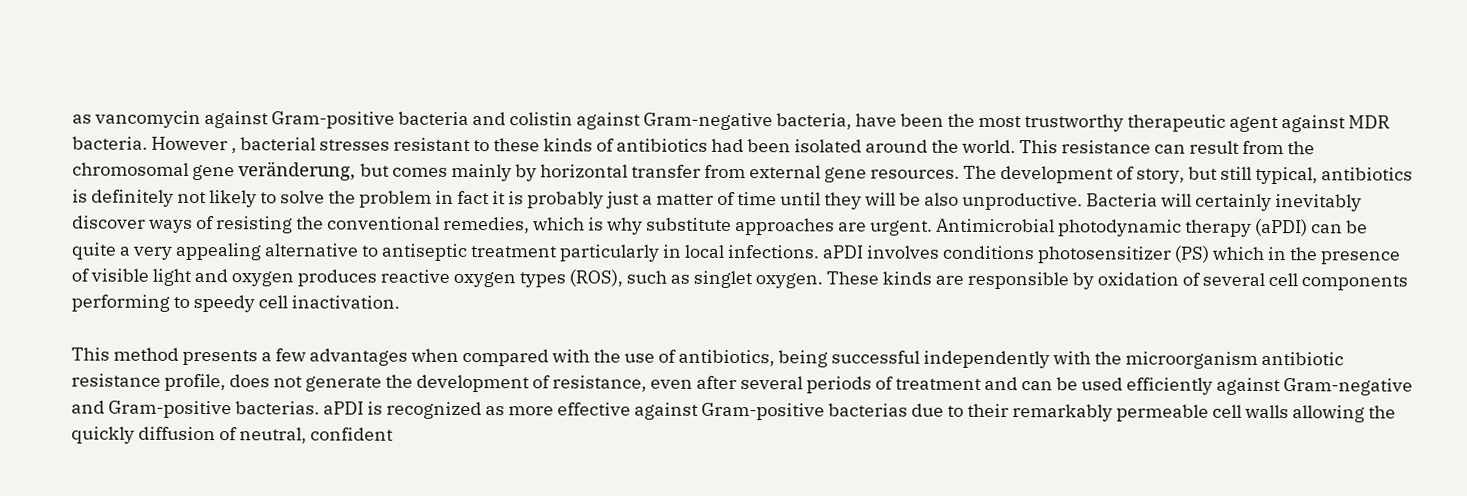as vancomycin against Gram-positive bacteria and colistin against Gram-negative bacteria, have been the most trustworthy therapeutic agent against MDR bacteria. However , bacterial stresses resistant to these kinds of antibiotics had been isolated around the world. This resistance can result from the chromosomal gene veränderung, but comes mainly by horizontal transfer from external gene resources. The development of story, but still typical, antibiotics is definitely not likely to solve the problem in fact it is probably just a matter of time until they will be also unproductive. Bacteria will certainly inevitably discover ways of resisting the conventional remedies, which is why substitute approaches are urgent. Antimicrobial photodynamic therapy (aPDI) can be quite a very appealing alternative to antiseptic treatment particularly in local infections. aPDI involves conditions photosensitizer (PS) which in the presence of visible light and oxygen produces reactive oxygen types (ROS), such as singlet oxygen. These kinds are responsible by oxidation of several cell components performing to speedy cell inactivation.

This method presents a few advantages when compared with the use of antibiotics, being successful independently with the microorganism antibiotic resistance profile, does not generate the development of resistance, even after several periods of treatment and can be used efficiently against Gram-negative and Gram-positive bacterias. aPDI is recognized as more effective against Gram-positive bacterias due to their remarkably permeable cell walls allowing the quickly diffusion of neutral, confident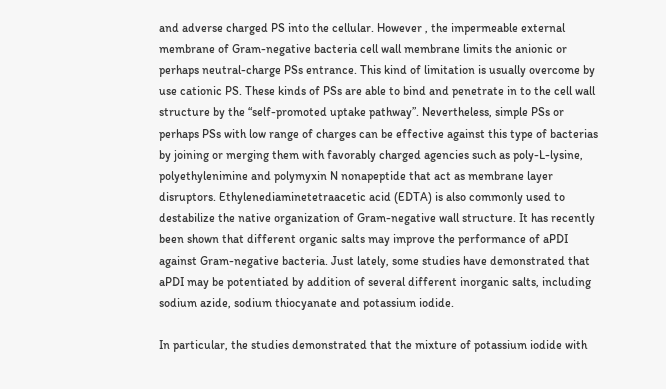and adverse charged PS into the cellular. However , the impermeable external membrane of Gram-negative bacteria cell wall membrane limits the anionic or perhaps neutral-charge PSs entrance. This kind of limitation is usually overcome by use cationic PS. These kinds of PSs are able to bind and penetrate in to the cell wall structure by the “self-promoted uptake pathway”. Nevertheless, simple PSs or perhaps PSs with low range of charges can be effective against this type of bacterias by joining or merging them with favorably charged agencies such as poly-L-lysine, polyethylenimine and polymyxin N nonapeptide that act as membrane layer disruptors. Ethylenediaminetetraacetic acid (EDTA) is also commonly used to destabilize the native organization of Gram-negative wall structure. It has recently been shown that different organic salts may improve the performance of aPDI against Gram-negative bacteria. Just lately, some studies have demonstrated that aPDI may be potentiated by addition of several different inorganic salts, including sodium azide, sodium thiocyanate and potassium iodide.

In particular, the studies demonstrated that the mixture of potassium iodide with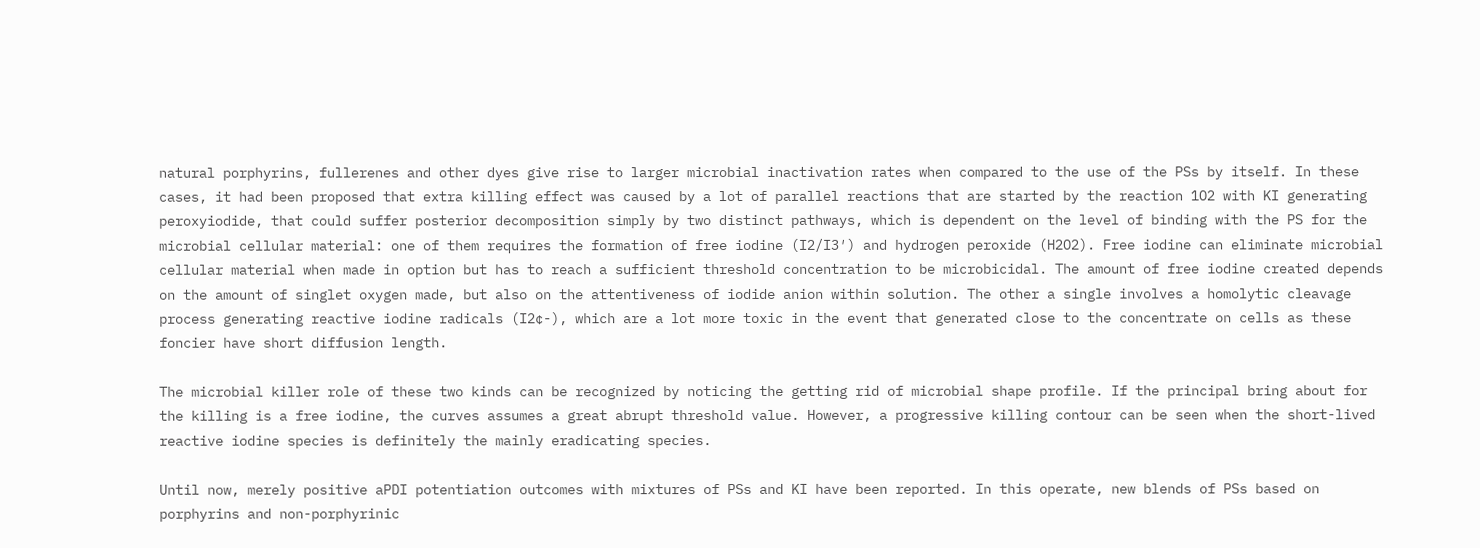natural porphyrins, fullerenes and other dyes give rise to larger microbial inactivation rates when compared to the use of the PSs by itself. In these cases, it had been proposed that extra killing effect was caused by a lot of parallel reactions that are started by the reaction 1O2 with KI generating peroxyiodide, that could suffer posterior decomposition simply by two distinct pathways, which is dependent on the level of binding with the PS for the microbial cellular material: one of them requires the formation of free iodine (I2/I3′) and hydrogen peroxide (H2O2). Free iodine can eliminate microbial cellular material when made in option but has to reach a sufficient threshold concentration to be microbicidal. The amount of free iodine created depends on the amount of singlet oxygen made, but also on the attentiveness of iodide anion within solution. The other a single involves a homolytic cleavage process generating reactive iodine radicals (I2¢-), which are a lot more toxic in the event that generated close to the concentrate on cells as these foncier have short diffusion length.

The microbial killer role of these two kinds can be recognized by noticing the getting rid of microbial shape profile. If the principal bring about for the killing is a free iodine, the curves assumes a great abrupt threshold value. However, a progressive killing contour can be seen when the short-lived reactive iodine species is definitely the mainly eradicating species.

Until now, merely positive aPDI potentiation outcomes with mixtures of PSs and KI have been reported. In this operate, new blends of PSs based on porphyrins and non-porphyrinic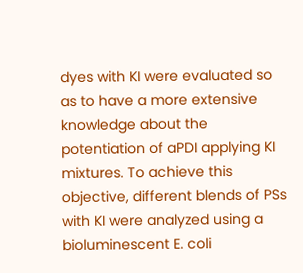dyes with KI were evaluated so as to have a more extensive knowledge about the potentiation of aPDI applying KI mixtures. To achieve this objective, different blends of PSs with KI were analyzed using a bioluminescent E. coli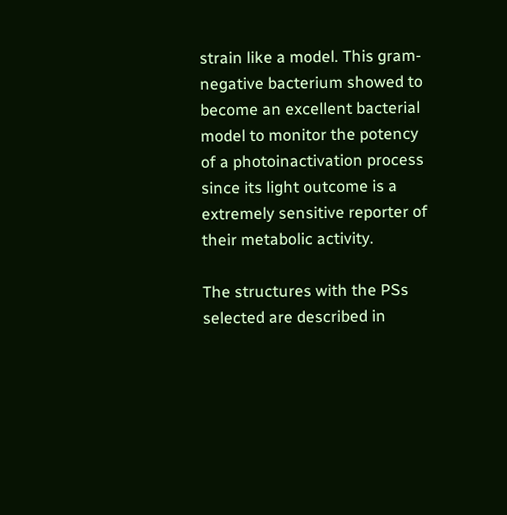strain like a model. This gram-negative bacterium showed to become an excellent bacterial model to monitor the potency of a photoinactivation process since its light outcome is a extremely sensitive reporter of their metabolic activity.

The structures with the PSs selected are described in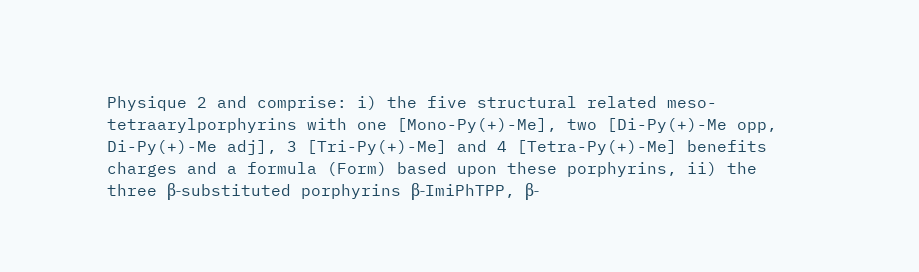Physique 2 and comprise: i) the five structural related meso-tetraarylporphyrins with one [Mono-Py(+)-Me], two [Di-Py(+)-Me opp, Di-Py(+)-Me adj], 3 [Tri-Py(+)-Me] and 4 [Tetra-Py(+)-Me] benefits charges and a formula (Form) based upon these porphyrins, ii) the three β-substituted porphyrins β-ImiPhTPP, β-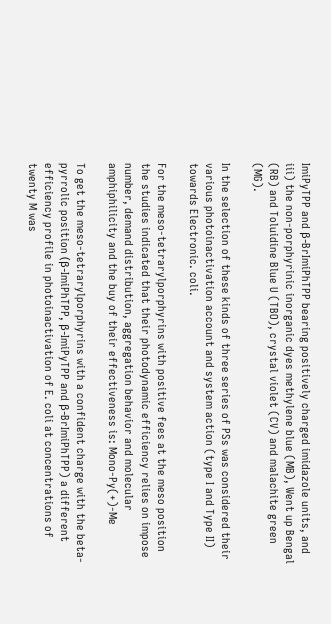ImiPyTPP and β-BrImiPhTPP bearing positively charged imidazole units, and iii) the non-porphyrinic inorganic dyes methylene blue (MB), Went up Bengal (RB) and Toluidine Blue U (TBO), crystal violet (CV) and malachite green (MG).

In the selection of these kinds of three series of PSs was considered their various photoinactivation account and system action (type I and Type II) towards Electronic. coli.

For the meso-tetrarylporphyrins with positive fees at the meso position the studies indicated that their photodynamic efficiency relies on impose number, demand distribution, aggregation behavior and molecular amphiphilicity and the buy of their effectiveness is: Mono-Py(+)-Me

To get the meso-tetrarylporphyrins with a confident charge with the beta-pyrrolic position (β-ImiPhTPP, β-ImiPyTPP and β-BrImiPhTPP) a different efficiency profile in photoinactivation of E. coli at concentrations of twenty M was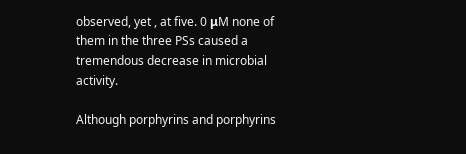observed, yet , at five. 0 μM none of them in the three PSs caused a tremendous decrease in microbial activity.

Although porphyrins and porphyrins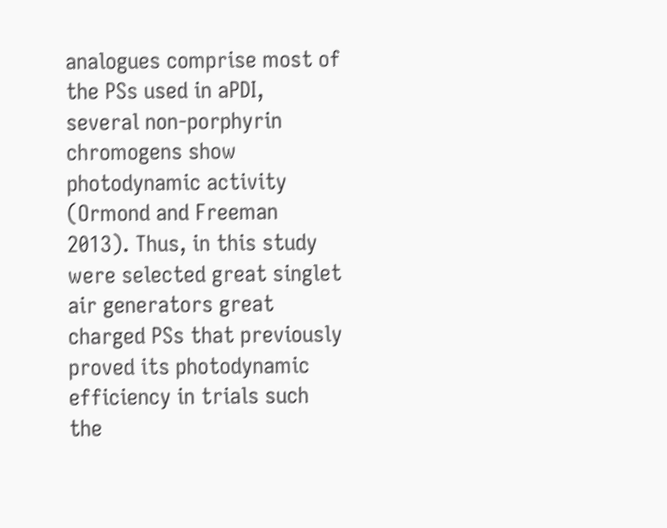analogues comprise most of the PSs used in aPDI, several non-porphyrin chromogens show photodynamic activity (Ormond and Freeman 2013). Thus, in this study were selected great singlet air generators great charged PSs that previously proved its photodynamic efficiency in trials such the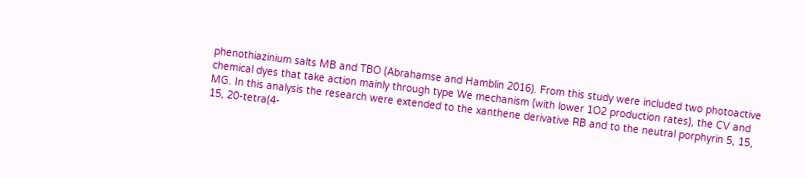phenothiazinium salts MB and TBO (Abrahamse and Hamblin 2016). From this study were included two photoactive chemical dyes that take action mainly through type We mechanism (with lower 1O2 production rates), the CV and MG. In this analysis the research were extended to the xanthene derivative RB and to the neutral porphyrin 5, 15, 15, 20-tetra(4-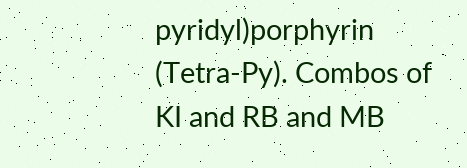pyridyl)porphyrin (Tetra-Py). Combos of KI and RB and MB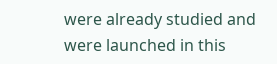were already studied and were launched in this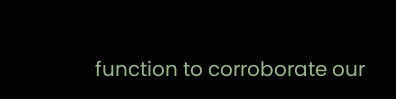function to corroborate our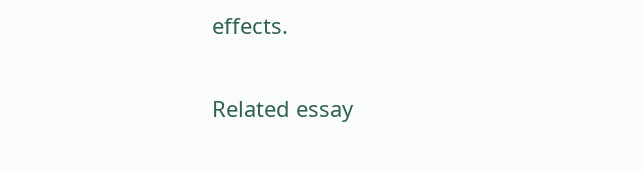effects.

Related essay